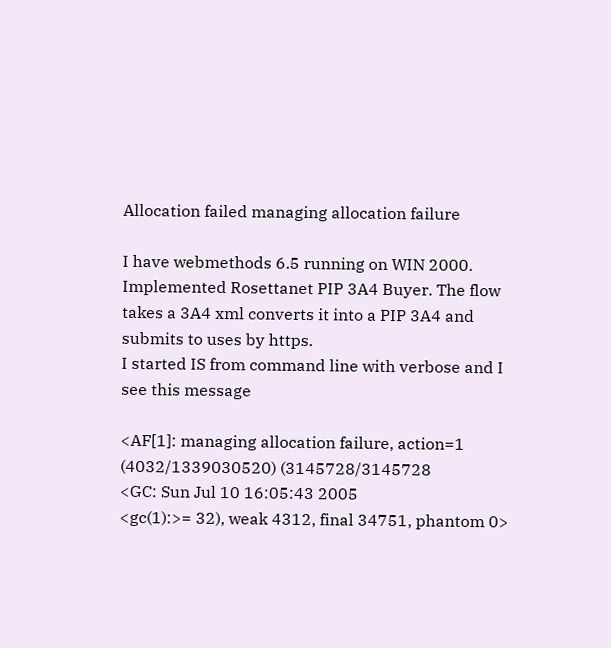Allocation failed managing allocation failure

I have webmethods 6.5 running on WIN 2000.
Implemented Rosettanet PIP 3A4 Buyer. The flow takes a 3A4 xml converts it into a PIP 3A4 and submits to uses by https.
I started IS from command line with verbose and I see this message

<AF[1]: managing allocation failure, action=1 (4032/1339030520) (3145728/3145728
<GC: Sun Jul 10 16:05:43 2005
<gc(1):>= 32), weak 4312, final 34751, phantom 0>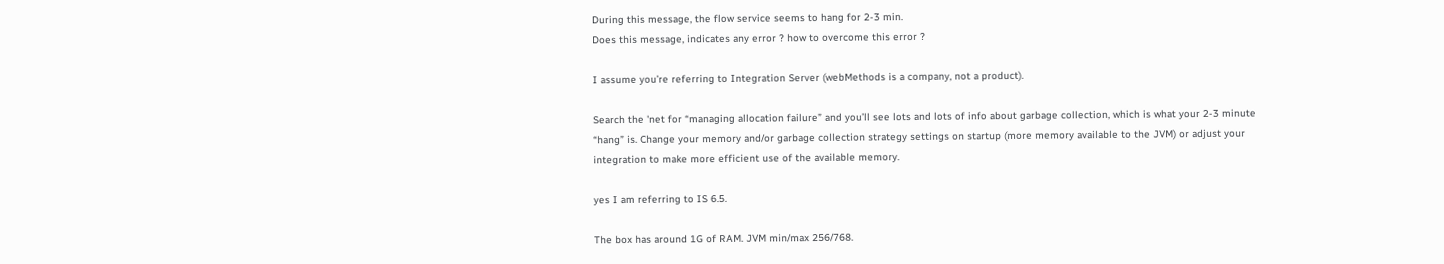During this message, the flow service seems to hang for 2-3 min.
Does this message, indicates any error ? how to overcome this error ?

I assume you’re referring to Integration Server (webMethods is a company, not a product).

Search the 'net for “managing allocation failure” and you’ll see lots and lots of info about garbage collection, which is what your 2-3 minute “hang” is. Change your memory and/or garbage collection strategy settings on startup (more memory available to the JVM) or adjust your integration to make more efficient use of the available memory.

yes I am referring to IS 6.5.

The box has around 1G of RAM. JVM min/max 256/768.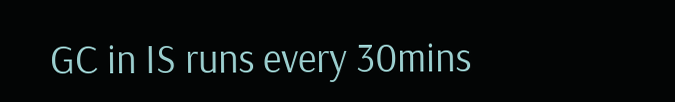GC in IS runs every 30mins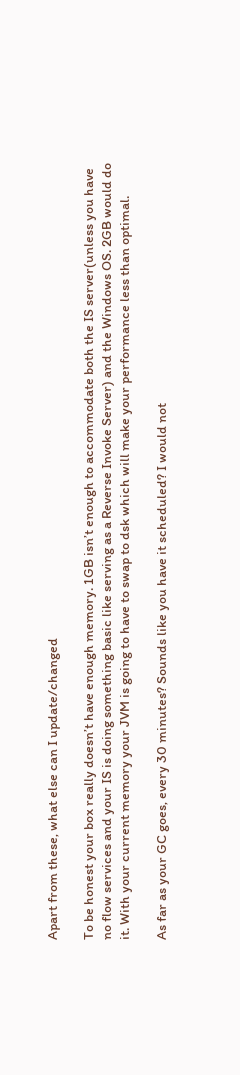Apart from these, what else can I update/changed

To be honest your box really doesn’t have enough memory. 1GB isn’t enough to accommodate both the IS server(unless you have no flow services and your IS is doing something basic like serving as a Reverse Invoke Server) and the Windows OS. 2GB would do it. With your current memory your JVM is going to have to swap to dsk which will make your performance less than optimal.

As far as your GC goes, every 30 minutes? Sounds like you have it scheduled? I would not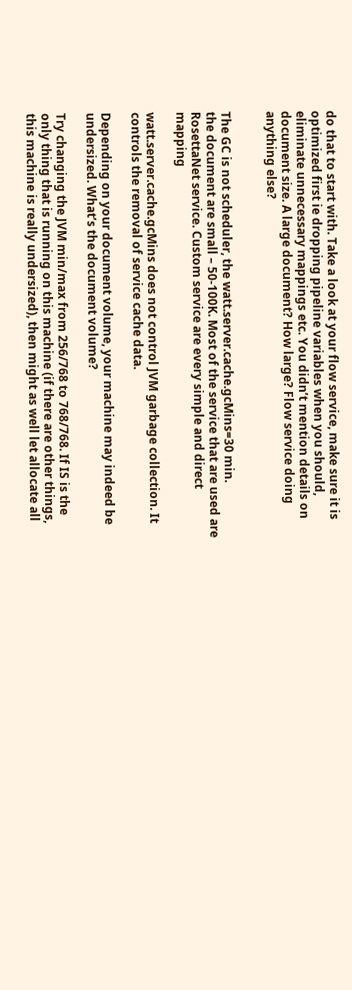do that to start with. Take a look at your flow service, make sure it is optimized first ie dropping pipeline variables when you should, eliminate unnecessary mappings etc. You didn’t mention details on document size. A large document? How large? Flow service doing anything else?


The GC is not scheduler, the watt.server.cache.gcMins=30 min.
the document are small – 50-100K. Most of the service that are used are RosettaNet service. Custom service are every simple and direct mapping

watt.server.cache.gcMins does not control JVM garbage collection. It controls the removal of service cache data.

Depending on your document volume, your machine may indeed be undersized. What’s the document volume?

Try changing the JVM min/max from 256/768 to 768/768. If IS is the only thing that is running on this machine (if there are other things, this machine is really undersized), then might as well let allocate all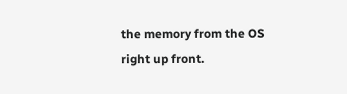the memory from the OS right up front.